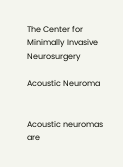The Center for Minimally Invasive Neurosurgery

Acoustic Neuroma


Acoustic neuromas are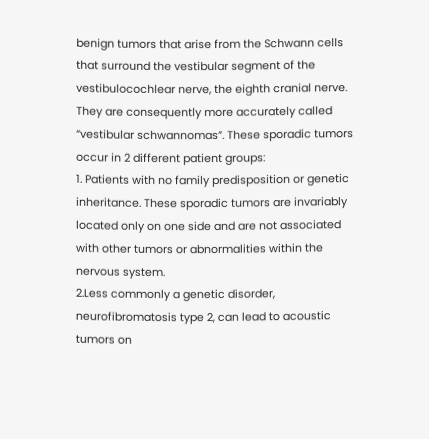benign tumors that arise from the Schwann cells that surround the vestibular segment of the vestibulocochlear nerve, the eighth cranial nerve. They are consequently more accurately called “vestibular schwannomas”. These sporadic tumors occur in 2 different patient groups:
1. Patients with no family predisposition or genetic inheritance. These sporadic tumors are invariably located only on one side and are not associated with other tumors or abnormalities within the nervous system.
2.Less commonly a genetic disorder, neurofibromatosis type 2, can lead to acoustic tumors on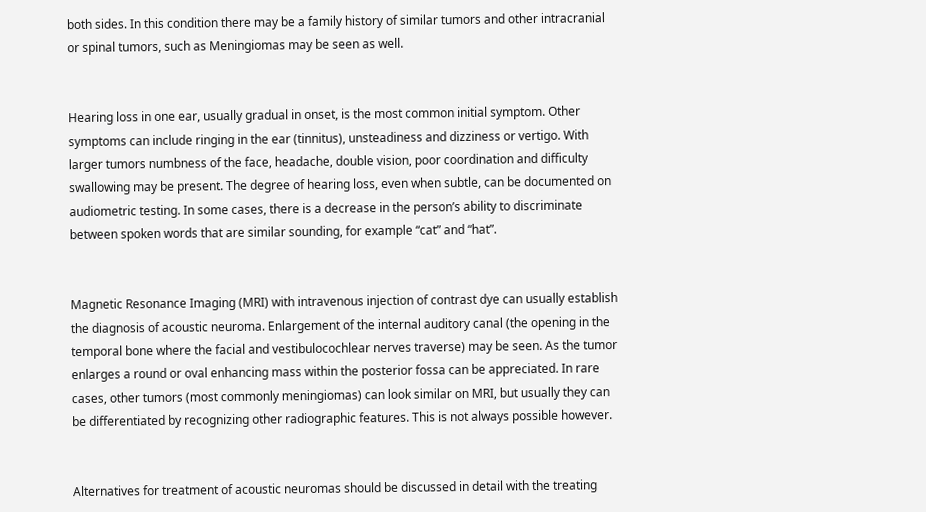both sides. In this condition there may be a family history of similar tumors and other intracranial or spinal tumors, such as Meningiomas may be seen as well.


Hearing loss in one ear, usually gradual in onset, is the most common initial symptom. Other symptoms can include ringing in the ear (tinnitus), unsteadiness and dizziness or vertigo. With larger tumors numbness of the face, headache, double vision, poor coordination and difficulty swallowing may be present. The degree of hearing loss, even when subtle, can be documented on audiometric testing. In some cases, there is a decrease in the person’s ability to discriminate between spoken words that are similar sounding, for example “cat” and “hat”.


Magnetic Resonance Imaging (MRI) with intravenous injection of contrast dye can usually establish the diagnosis of acoustic neuroma. Enlargement of the internal auditory canal (the opening in the temporal bone where the facial and vestibulocochlear nerves traverse) may be seen. As the tumor enlarges a round or oval enhancing mass within the posterior fossa can be appreciated. In rare cases, other tumors (most commonly meningiomas) can look similar on MRI, but usually they can be differentiated by recognizing other radiographic features. This is not always possible however.


Alternatives for treatment of acoustic neuromas should be discussed in detail with the treating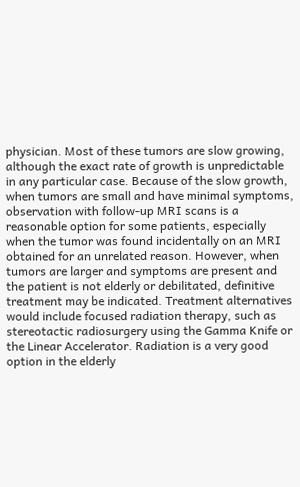physician. Most of these tumors are slow growing, although the exact rate of growth is unpredictable in any particular case. Because of the slow growth, when tumors are small and have minimal symptoms, observation with follow-up MRI scans is a reasonable option for some patients, especially when the tumor was found incidentally on an MRI obtained for an unrelated reason. However, when tumors are larger and symptoms are present and the patient is not elderly or debilitated, definitive treatment may be indicated. Treatment alternatives would include focused radiation therapy, such as stereotactic radiosurgery using the Gamma Knife or the Linear Accelerator. Radiation is a very good option in the elderly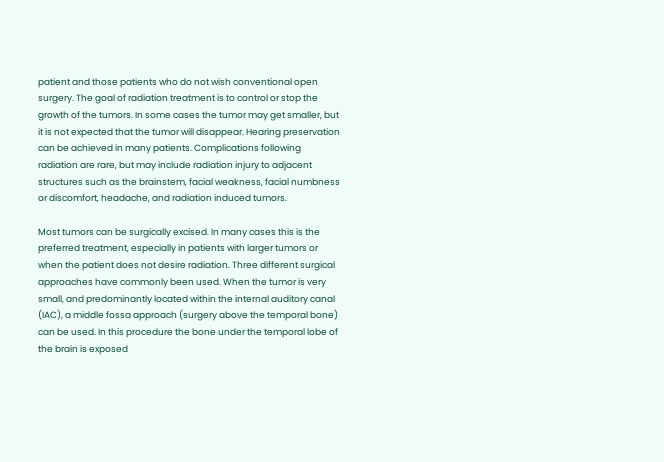patient and those patients who do not wish conventional open surgery. The goal of radiation treatment is to control or stop the growth of the tumors. In some cases the tumor may get smaller, but it is not expected that the tumor will disappear. Hearing preservation can be achieved in many patients. Complications following radiation are rare, but may include radiation injury to adjacent structures such as the brainstem, facial weakness, facial numbness or discomfort, headache, and radiation induced tumors.

Most tumors can be surgically excised. In many cases this is the preferred treatment, especially in patients with larger tumors or when the patient does not desire radiation. Three different surgical approaches have commonly been used. When the tumor is very small, and predominantly located within the internal auditory canal (IAC), a middle fossa approach (surgery above the temporal bone) can be used. In this procedure the bone under the temporal lobe of the brain is exposed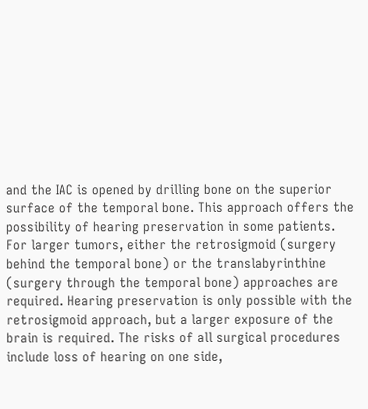and the IAC is opened by drilling bone on the superior surface of the temporal bone. This approach offers the possibility of hearing preservation in some patients. For larger tumors, either the retrosigmoid (surgery behind the temporal bone) or the translabyrinthine (surgery through the temporal bone) approaches are required. Hearing preservation is only possible with the retrosigmoid approach, but a larger exposure of the brain is required. The risks of all surgical procedures include loss of hearing on one side,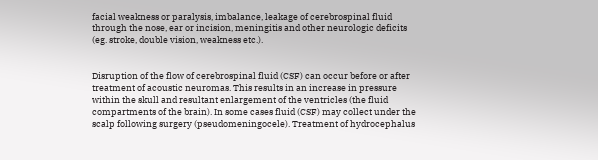facial weakness or paralysis, imbalance, leakage of cerebrospinal fluid through the nose, ear or incision, meningitis and other neurologic deficits (eg. stroke, double vision, weakness etc.).


Disruption of the flow of cerebrospinal fluid (CSF) can occur before or after treatment of acoustic neuromas. This results in an increase in pressure within the skull and resultant enlargement of the ventricles (the fluid compartments of the brain). In some cases fluid (CSF) may collect under the scalp following surgery (pseudomeningocele). Treatment of hydrocephalus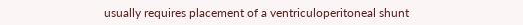usually requires placement of a ventriculoperitoneal shunt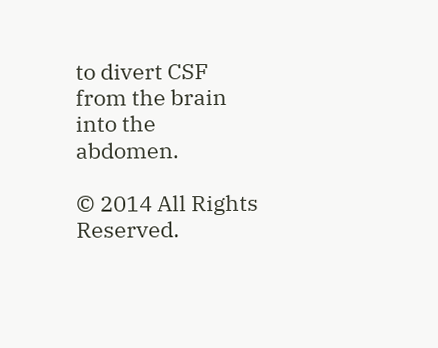to divert CSF from the brain into the abdomen.

© 2014 All Rights Reserved.